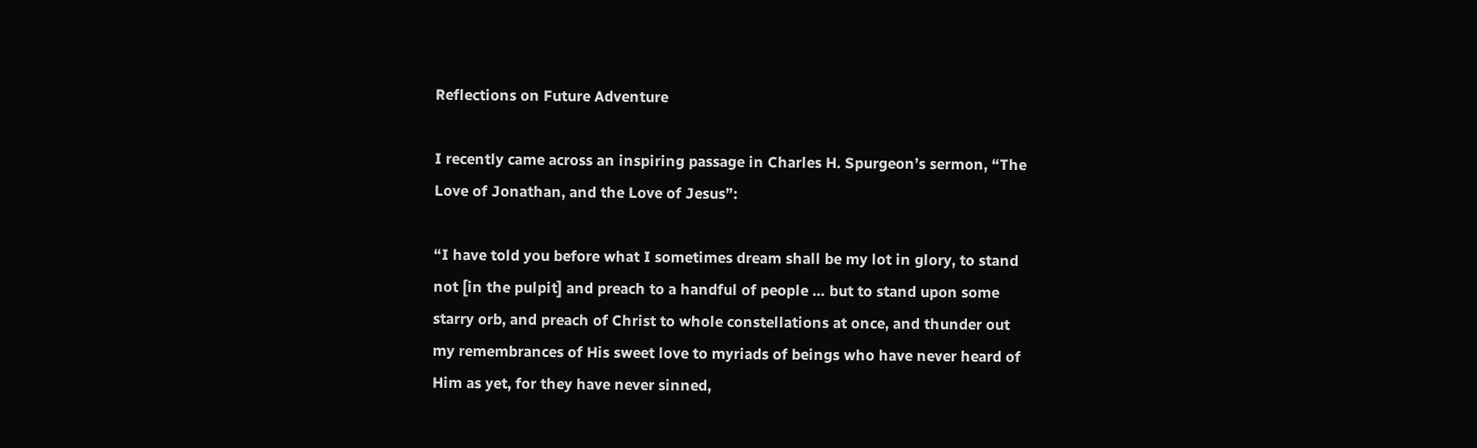Reflections on Future Adventure

I recently came across an inspiring passage in Charles H. Spurgeon’s sermon, “The Love of Jonathan, and the Love of Jesus”:

“I have told you before what I sometimes dream shall be my lot in glory, to stand not [in the pulpit] and preach to a handful of people … but to stand upon some starry orb, and preach of Christ to whole constellations at once, and thunder out my remembrances of His sweet love to myriads of beings who have never heard of Him as yet, for they have never sinned,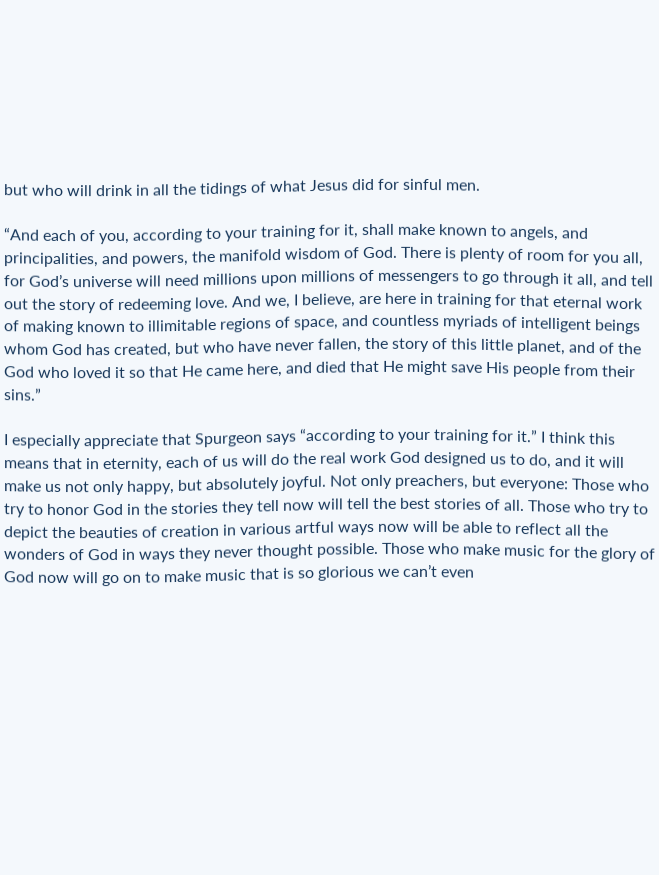but who will drink in all the tidings of what Jesus did for sinful men.

“And each of you, according to your training for it, shall make known to angels, and principalities, and powers, the manifold wisdom of God. There is plenty of room for you all, for God’s universe will need millions upon millions of messengers to go through it all, and tell out the story of redeeming love. And we, I believe, are here in training for that eternal work of making known to illimitable regions of space, and countless myriads of intelligent beings whom God has created, but who have never fallen, the story of this little planet, and of the God who loved it so that He came here, and died that He might save His people from their sins.”

I especially appreciate that Spurgeon says “according to your training for it.” I think this means that in eternity, each of us will do the real work God designed us to do, and it will make us not only happy, but absolutely joyful. Not only preachers, but everyone: Those who try to honor God in the stories they tell now will tell the best stories of all. Those who try to depict the beauties of creation in various artful ways now will be able to reflect all the wonders of God in ways they never thought possible. Those who make music for the glory of God now will go on to make music that is so glorious we can’t even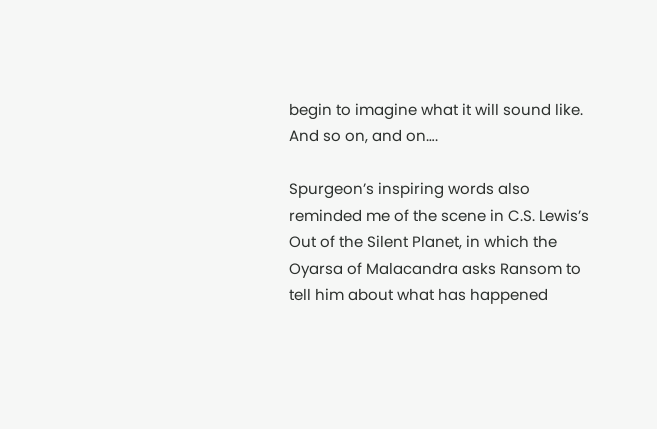begin to imagine what it will sound like. And so on, and on….

Spurgeon’s inspiring words also reminded me of the scene in C.S. Lewis’s Out of the Silent Planet, in which the Oyarsa of Malacandra asks Ransom to tell him about what has happened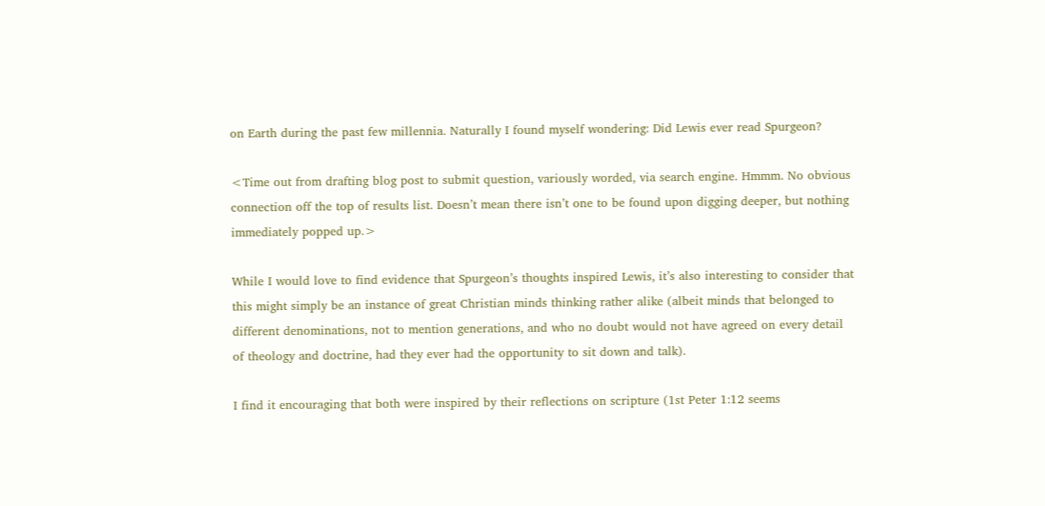on Earth during the past few millennia. Naturally I found myself wondering: Did Lewis ever read Spurgeon?

<Time out from drafting blog post to submit question, variously worded, via search engine. Hmmm. No obvious connection off the top of results list. Doesn’t mean there isn’t one to be found upon digging deeper, but nothing immediately popped up.>

While I would love to find evidence that Spurgeon’s thoughts inspired Lewis, it’s also interesting to consider that this might simply be an instance of great Christian minds thinking rather alike (albeit minds that belonged to different denominations, not to mention generations, and who no doubt would not have agreed on every detail of theology and doctrine, had they ever had the opportunity to sit down and talk).

I find it encouraging that both were inspired by their reflections on scripture (1st Peter 1:12 seems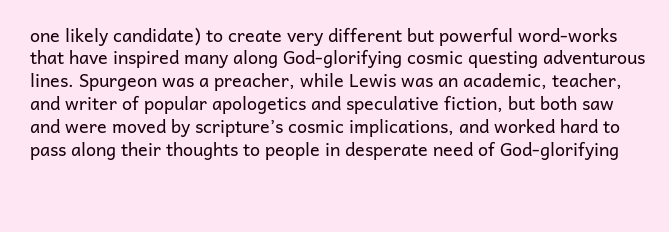one likely candidate) to create very different but powerful word-works that have inspired many along God-glorifying cosmic questing adventurous lines. Spurgeon was a preacher, while Lewis was an academic, teacher, and writer of popular apologetics and speculative fiction, but both saw and were moved by scripture’s cosmic implications, and worked hard to pass along their thoughts to people in desperate need of God-glorifying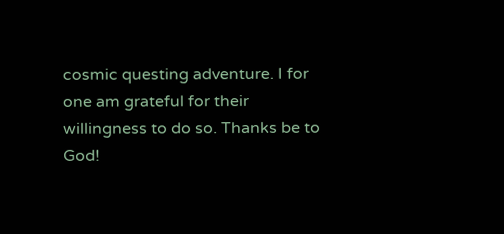cosmic questing adventure. I for one am grateful for their willingness to do so. Thanks be to God!